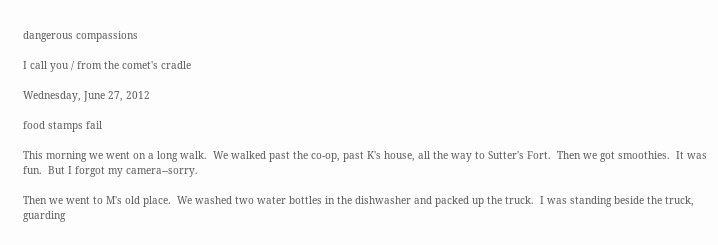dangerous compassions

I call you / from the comet's cradle

Wednesday, June 27, 2012

food stamps fail

This morning we went on a long walk.  We walked past the co-op, past K's house, all the way to Sutter's Fort.  Then we got smoothies.  It was fun.  But I forgot my camera--sorry.

Then we went to M's old place.  We washed two water bottles in the dishwasher and packed up the truck.  I was standing beside the truck, guarding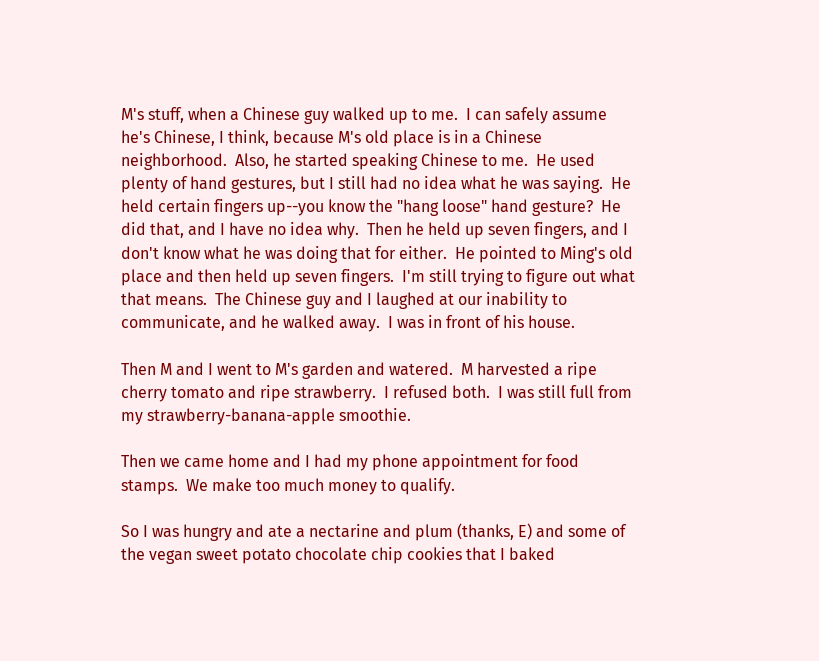M's stuff, when a Chinese guy walked up to me.  I can safely assume he's Chinese, I think, because M's old place is in a Chinese neighborhood.  Also, he started speaking Chinese to me.  He used plenty of hand gestures, but I still had no idea what he was saying.  He held certain fingers up--you know the "hang loose" hand gesture?  He did that, and I have no idea why.  Then he held up seven fingers, and I don't know what he was doing that for either.  He pointed to Ming's old place and then held up seven fingers.  I'm still trying to figure out what that means.  The Chinese guy and I laughed at our inability to communicate, and he walked away.  I was in front of his house.

Then M and I went to M's garden and watered.  M harvested a ripe cherry tomato and ripe strawberry.  I refused both.  I was still full from my strawberry-banana-apple smoothie.

Then we came home and I had my phone appointment for food stamps.  We make too much money to qualify.

So I was hungry and ate a nectarine and plum (thanks, E) and some of the vegan sweet potato chocolate chip cookies that I baked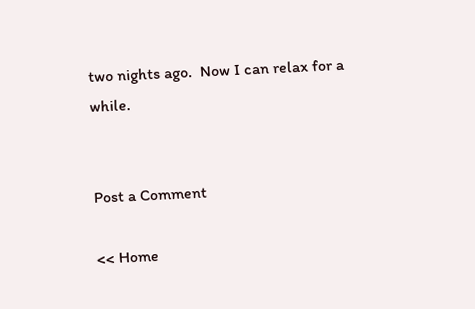two nights ago.  Now I can relax for a while.


Post a Comment

<< Home